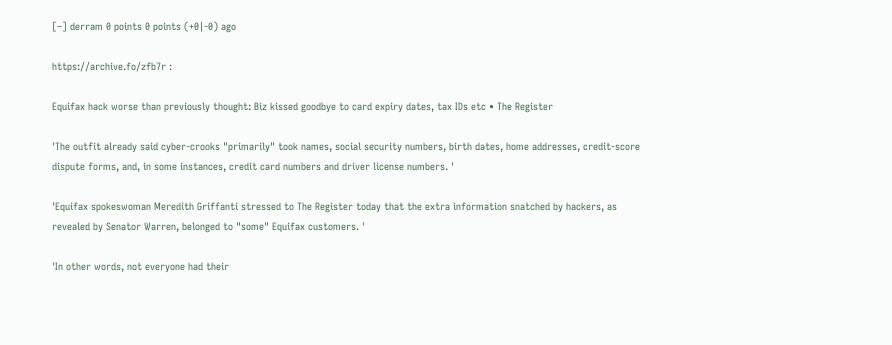[–] derram 0 points 0 points (+0|-0) ago

https://archive.fo/zfb7r :

Equifax hack worse than previously thought: Biz kissed goodbye to card expiry dates, tax IDs etc • The Register

'The outfit already said cyber-crooks "primarily" took names, social security numbers, birth dates, home addresses, credit-score dispute forms, and, in some instances, credit card numbers and driver license numbers. '

'Equifax spokeswoman Meredith Griffanti stressed to The Register today that the extra information snatched by hackers, as revealed by Senator Warren, belonged to "some" Equifax customers. '

'In other words, not everyone had their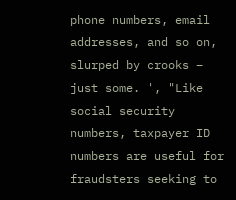phone numbers, email addresses, and so on, slurped by crooks – just some. ', "Like social security numbers, taxpayer ID numbers are useful for fraudsters seeking to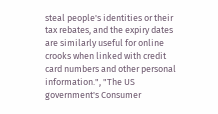steal people's identities or their tax rebates, and the expiry dates are similarly useful for online crooks when linked with credit card numbers and other personal information.", "The US government's Consumer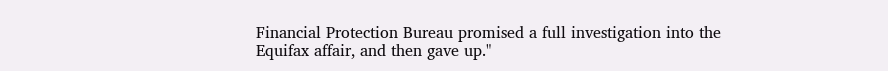Financial Protection Bureau promised a full investigation into the Equifax affair, and then gave up."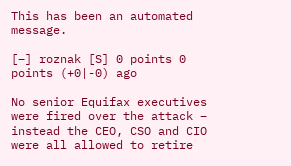This has been an automated message.

[–] roznak [S] 0 points 0 points (+0|-0) ago

No senior Equifax executives were fired over the attack – instead the CEO, CSO and CIO were all allowed to retire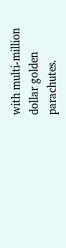with multi-million dollar golden parachutes.